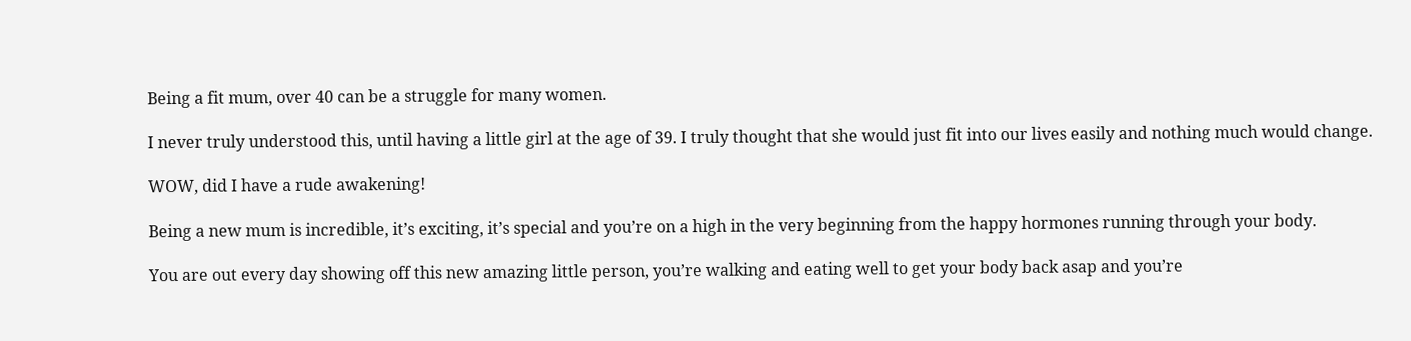Being a fit mum, over 40 can be a struggle for many women.

I never truly understood this, until having a little girl at the age of 39. I truly thought that she would just fit into our lives easily and nothing much would change.

WOW, did I have a rude awakening!

Being a new mum is incredible, it’s exciting, it’s special and you’re on a high in the very beginning from the happy hormones running through your body.

You are out every day showing off this new amazing little person, you’re walking and eating well to get your body back asap and you’re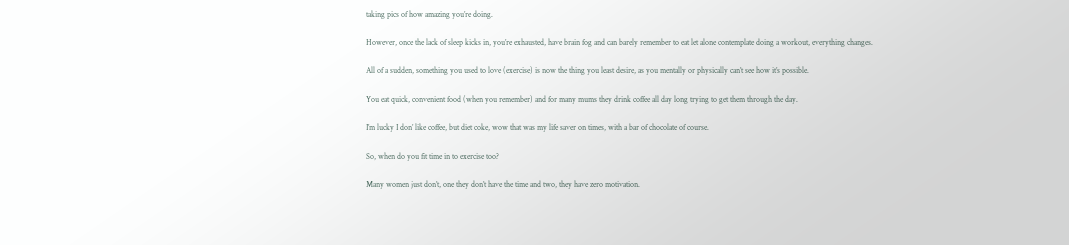taking pics of how amazing you’re doing.

However, once the lack of sleep kicks in, you’re exhausted, have brain fog and can barely remember to eat let alone contemplate doing a workout, everything changes.

All of a sudden, something you used to love (exercise) is now the thing you least desire, as you mentally or physically can’t see how it’s possible.

You eat quick, convenient food (when you remember) and for many mums they drink coffee all day long trying to get them through the day.

I’m lucky I don’ like coffee, but diet coke, wow that was my life saver on times, with a bar of chocolate of course.

So, when do you fit time in to exercise too?

Many women just don’t, one they don’t have the time and two, they have zero motivation.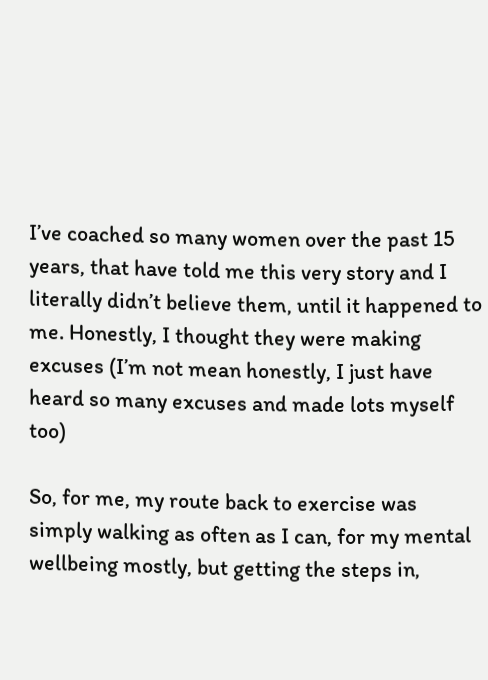I’ve coached so many women over the past 15 years, that have told me this very story and I literally didn’t believe them, until it happened to me. Honestly, I thought they were making excuses (I’m not mean honestly, I just have heard so many excuses and made lots myself too)

So, for me, my route back to exercise was simply walking as often as I can, for my mental wellbeing mostly, but getting the steps in,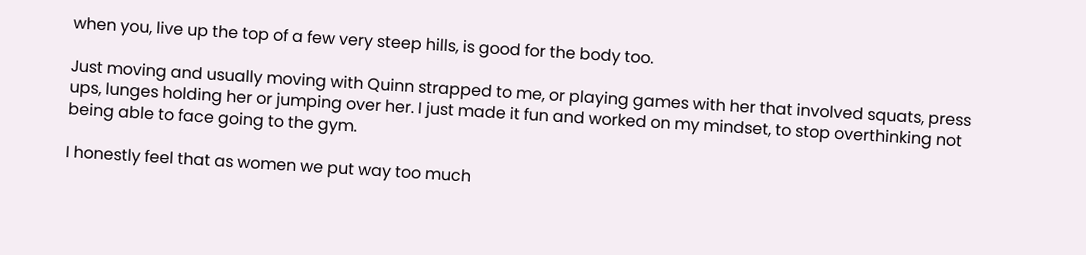when you, live up the top of a few very steep hills, is good for the body too.

Just moving and usually moving with Quinn strapped to me, or playing games with her that involved squats, press ups, lunges holding her or jumping over her. I just made it fun and worked on my mindset, to stop overthinking not being able to face going to the gym.

I honestly feel that as women we put way too much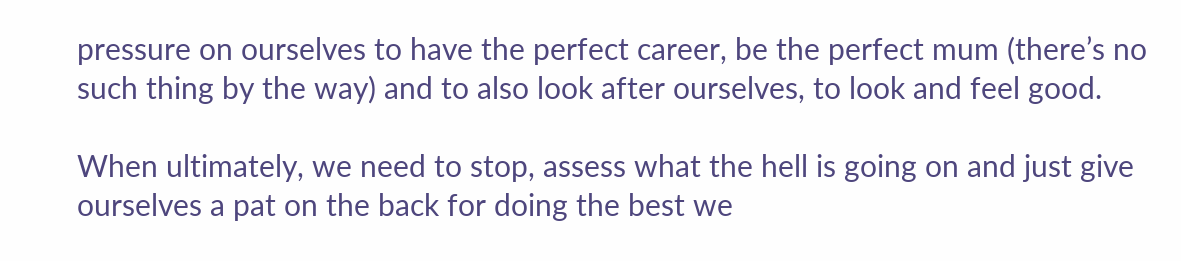pressure on ourselves to have the perfect career, be the perfect mum (there’s no such thing by the way) and to also look after ourselves, to look and feel good.

When ultimately, we need to stop, assess what the hell is going on and just give ourselves a pat on the back for doing the best we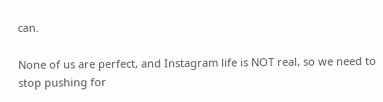can.

None of us are perfect, and Instagram life is NOT real, so we need to stop pushing for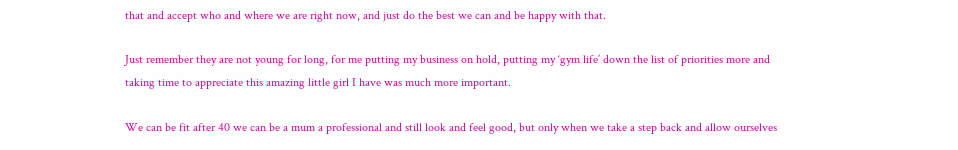that and accept who and where we are right now, and just do the best we can and be happy with that.

Just remember they are not young for long, for me putting my business on hold, putting my ‘gym life’ down the list of priorities more and taking time to appreciate this amazing little girl I have was much more important.

We can be fit after 40 we can be a mum a professional and still look and feel good, but only when we take a step back and allow ourselves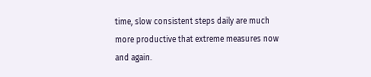time, slow consistent steps daily are much more productive that extreme measures now and again.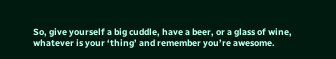So, give yourself a big cuddle, have a beer, or a glass of wine, whatever is your ‘thing’ and remember you’re awesome.